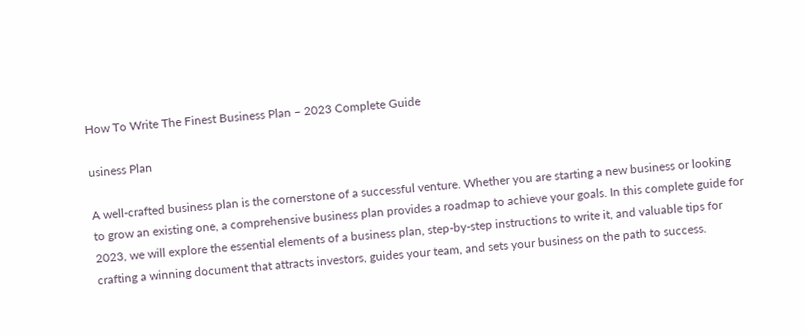How To Write The Finest Business Plan – 2023 Complete Guide

usiness Plan

A well-crafted business plan is the cornerstone of a successful venture. Whether you are starting a new business or looking to grow an existing one, a comprehensive business plan provides a roadmap to achieve your goals. In this complete guide for 2023, we will explore the essential elements of a business plan, step-by-step instructions to write it, and valuable tips for crafting a winning document that attracts investors, guides your team, and sets your business on the path to success.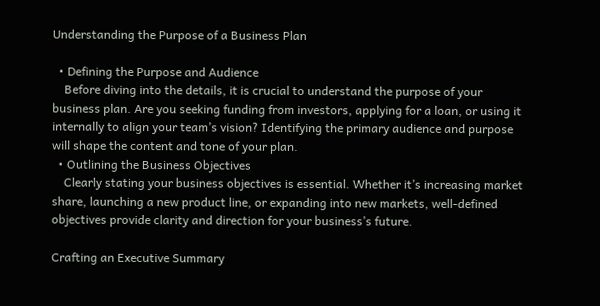Understanding the Purpose of a Business Plan

  • Defining the Purpose and Audience
    Before diving into the details, it is crucial to understand the purpose of your business plan. Are you seeking funding from investors, applying for a loan, or using it internally to align your team’s vision? Identifying the primary audience and purpose will shape the content and tone of your plan.
  • Outlining the Business Objectives
    Clearly stating your business objectives is essential. Whether it’s increasing market share, launching a new product line, or expanding into new markets, well-defined objectives provide clarity and direction for your business’s future.

Crafting an Executive Summary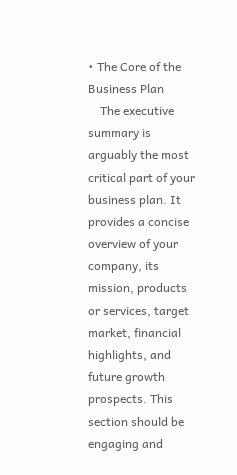• The Core of the Business Plan
    The executive summary is arguably the most critical part of your business plan. It provides a concise overview of your company, its mission, products or services, target market, financial highlights, and future growth prospects. This section should be engaging and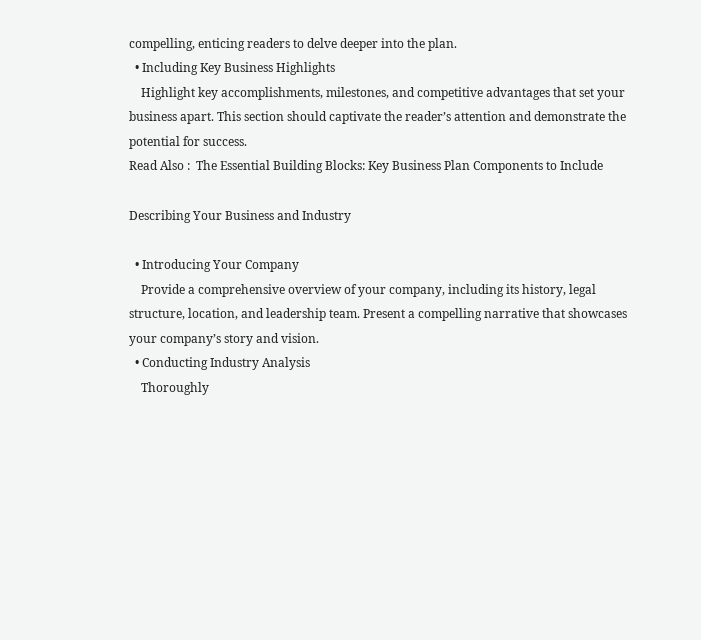compelling, enticing readers to delve deeper into the plan.
  • Including Key Business Highlights
    Highlight key accomplishments, milestones, and competitive advantages that set your business apart. This section should captivate the reader’s attention and demonstrate the potential for success.
Read Also :  The Essential Building Blocks: Key Business Plan Components to Include

Describing Your Business and Industry

  • Introducing Your Company
    Provide a comprehensive overview of your company, including its history, legal structure, location, and leadership team. Present a compelling narrative that showcases your company’s story and vision.
  • Conducting Industry Analysis
    Thoroughly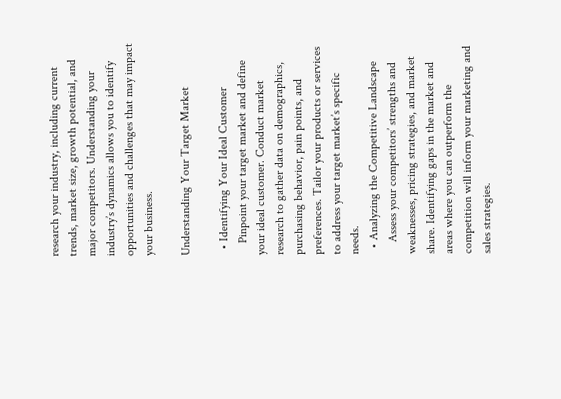research your industry, including current trends, market size, growth potential, and major competitors. Understanding your industry’s dynamics allows you to identify opportunities and challenges that may impact your business.

Understanding Your Target Market

  • Identifying Your Ideal Customer
    Pinpoint your target market and define your ideal customer. Conduct market research to gather data on demographics, purchasing behavior, pain points, and preferences. Tailor your products or services to address your target market’s specific needs.
  • Analyzing the Competitive Landscape
    Assess your competitors’ strengths and weaknesses, pricing strategies, and market share. Identifying gaps in the market and areas where you can outperform the competition will inform your marketing and sales strategies.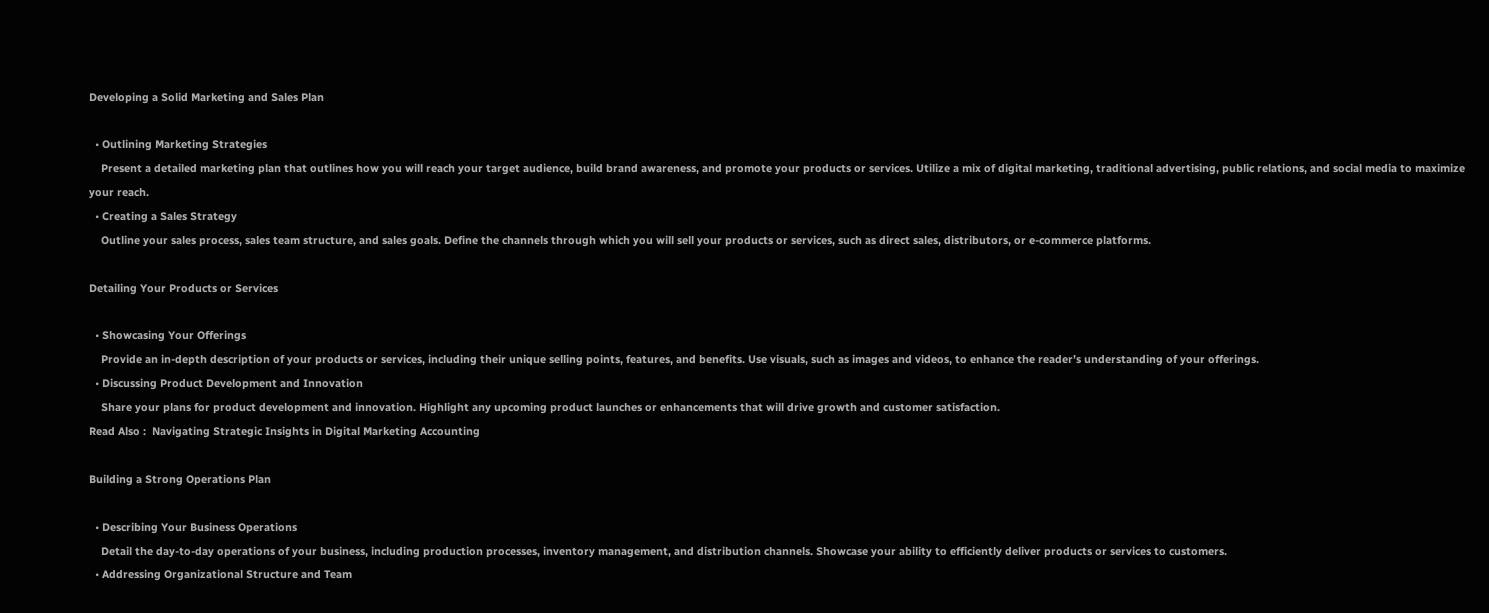Developing a Solid Marketing and Sales Plan

  • Outlining Marketing Strategies
    Present a detailed marketing plan that outlines how you will reach your target audience, build brand awareness, and promote your products or services. Utilize a mix of digital marketing, traditional advertising, public relations, and social media to maximize your reach.
  • Creating a Sales Strategy
    Outline your sales process, sales team structure, and sales goals. Define the channels through which you will sell your products or services, such as direct sales, distributors, or e-commerce platforms.

Detailing Your Products or Services

  • Showcasing Your Offerings
    Provide an in-depth description of your products or services, including their unique selling points, features, and benefits. Use visuals, such as images and videos, to enhance the reader’s understanding of your offerings.
  • Discussing Product Development and Innovation
    Share your plans for product development and innovation. Highlight any upcoming product launches or enhancements that will drive growth and customer satisfaction.
Read Also :  Navigating Strategic Insights in Digital Marketing Accounting

Building a Strong Operations Plan

  • Describing Your Business Operations
    Detail the day-to-day operations of your business, including production processes, inventory management, and distribution channels. Showcase your ability to efficiently deliver products or services to customers.
  • Addressing Organizational Structure and Team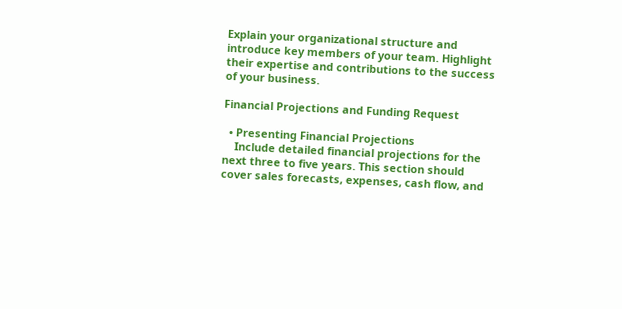Explain your organizational structure and introduce key members of your team. Highlight their expertise and contributions to the success of your business.

Financial Projections and Funding Request

  • Presenting Financial Projections
    Include detailed financial projections for the next three to five years. This section should cover sales forecasts, expenses, cash flow, and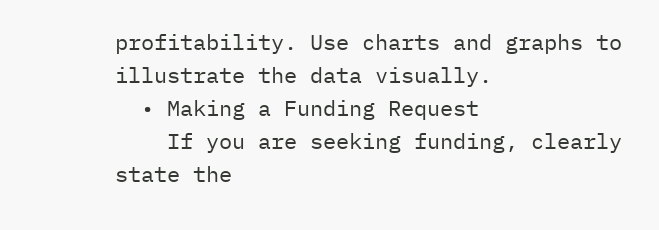profitability. Use charts and graphs to illustrate the data visually.
  • Making a Funding Request
    If you are seeking funding, clearly state the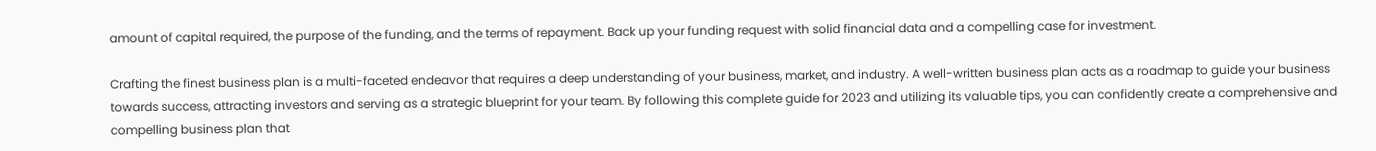amount of capital required, the purpose of the funding, and the terms of repayment. Back up your funding request with solid financial data and a compelling case for investment.

Crafting the finest business plan is a multi-faceted endeavor that requires a deep understanding of your business, market, and industry. A well-written business plan acts as a roadmap to guide your business towards success, attracting investors and serving as a strategic blueprint for your team. By following this complete guide for 2023 and utilizing its valuable tips, you can confidently create a comprehensive and compelling business plan that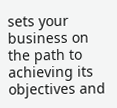sets your business on the path to achieving its objectives and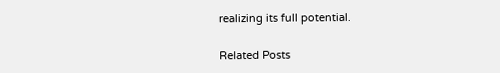realizing its full potential.

Related Posts